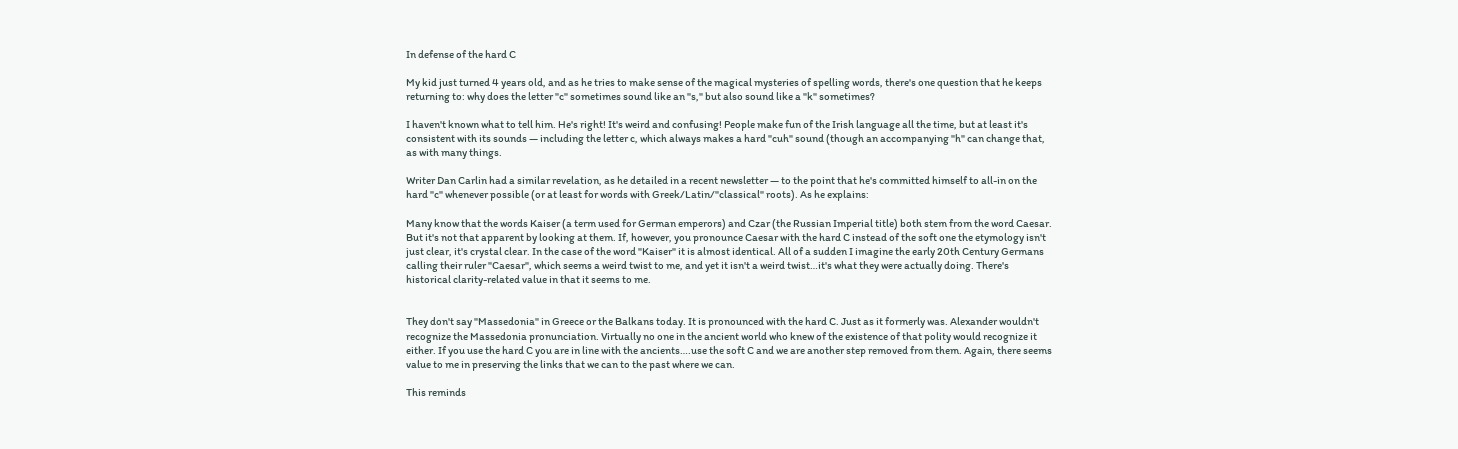In defense of the hard C

My kid just turned 4 years old, and as he tries to make sense of the magical mysteries of spelling words, there's one question that he keeps returning to: why does the letter "c" sometimes sound like an "s," but also sound like a "k" sometimes?

I haven't known what to tell him. He's right! It's weird and confusing! People make fun of the Irish language all the time, but at least it's consistent with its sounds — including the letter c, which always makes a hard "cuh" sound (though an accompanying "h" can change that, as with many things.

Writer Dan Carlin had a similar revelation, as he detailed in a recent newsletter — to the point that he's committed himself to all-in on the hard "c" whenever possible (or at least for words with Greek/Latin/"classical" roots). As he explains:

Many know that the words Kaiser (a term used for German emperors) and Czar (the Russian Imperial title) both stem from the word Caesar. But it's not that apparent by looking at them. If, however, you pronounce Caesar with the hard C instead of the soft one the etymology isn't just clear, it's crystal clear. In the case of the word "Kaiser" it is almost identical. All of a sudden I imagine the early 20th Century Germans calling their ruler "Caesar", which seems a weird twist to me, and yet it isn't a weird twist…it's what they were actually doing. There's historical clarity-related value in that it seems to me.


They don't say "Massedonia" in Greece or the Balkans today. It is pronounced with the hard C. Just as it formerly was. Alexander wouldn't recognize the Massedonia pronunciation. Virtually no one in the ancient world who knew of the existence of that polity would recognize it either. If you use the hard C you are in line with the ancients….use the soft C and we are another step removed from them. Again, there seems value to me in preserving the links that we can to the past where we can.

This reminds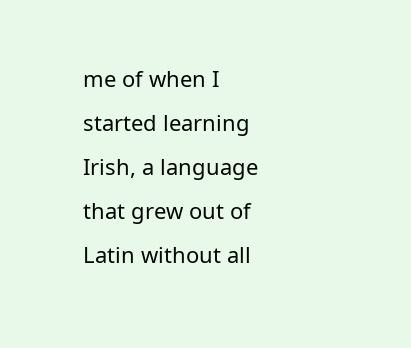me of when I started learning Irish, a language that grew out of Latin without all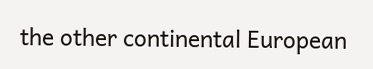the other continental European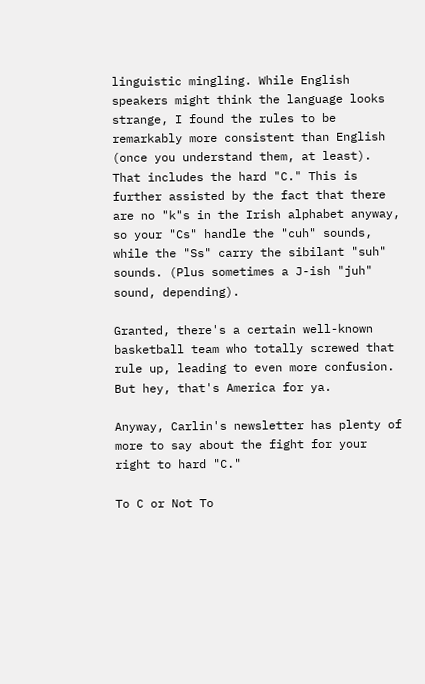linguistic mingling. While English speakers might think the language looks strange, I found the rules to be remarkably more consistent than English (once you understand them, at least). That includes the hard "C." This is further assisted by the fact that there are no "k"s in the Irish alphabet anyway, so your "Cs" handle the "cuh" sounds, while the "Ss" carry the sibilant "suh" sounds. (Plus sometimes a J-ish "juh" sound, depending).

Granted, there's a certain well-known basketball team who totally screwed that rule up, leading to even more confusion. But hey, that's America for ya.

Anyway, Carlin's newsletter has plenty of more to say about the fight for your right to hard "C."

To C or Not To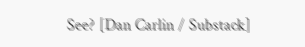See? [Dan Carlin / Substack]